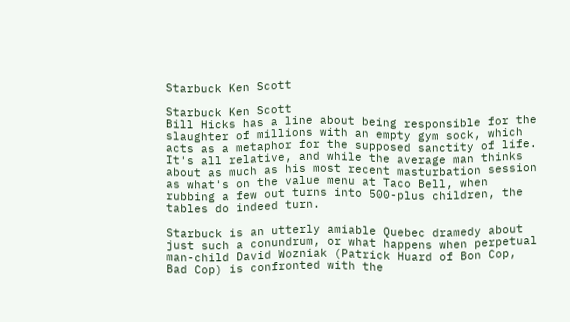Starbuck Ken Scott

Starbuck Ken Scott
Bill Hicks has a line about being responsible for the slaughter of millions with an empty gym sock, which acts as a metaphor for the supposed sanctity of life. It's all relative, and while the average man thinks about as much as his most recent masturbation session as what's on the value menu at Taco Bell, when rubbing a few out turns into 500-plus children, the tables do indeed turn.

Starbuck is an utterly amiable Quebec dramedy about just such a conundrum, or what happens when perpetual man-child David Wozniak (Patrick Huard of Bon Cop, Bad Cop) is confronted with the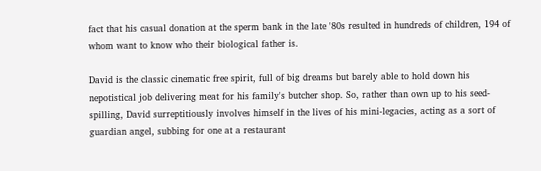fact that his casual donation at the sperm bank in the late '80s resulted in hundreds of children, 194 of whom want to know who their biological father is.

David is the classic cinematic free spirit, full of big dreams but barely able to hold down his nepotistical job delivering meat for his family's butcher shop. So, rather than own up to his seed-spilling, David surreptitiously involves himself in the lives of his mini-legacies, acting as a sort of guardian angel, subbing for one at a restaurant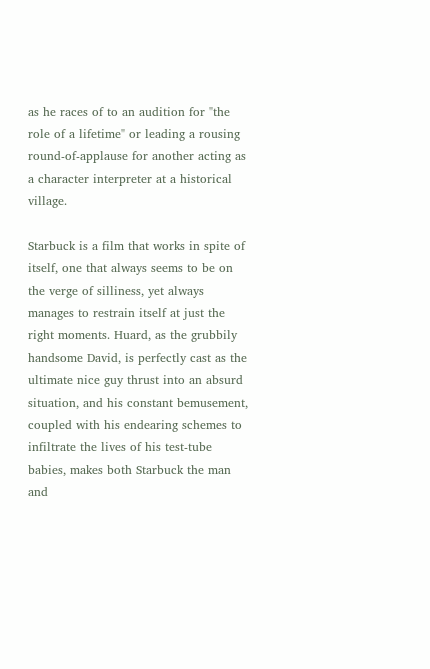as he races of to an audition for "the role of a lifetime" or leading a rousing round-of-applause for another acting as a character interpreter at a historical village.

Starbuck is a film that works in spite of itself, one that always seems to be on the verge of silliness, yet always manages to restrain itself at just the right moments. Huard, as the grubbily handsome David, is perfectly cast as the ultimate nice guy thrust into an absurd situation, and his constant bemusement, coupled with his endearing schemes to infiltrate the lives of his test-tube babies, makes both Starbuck the man and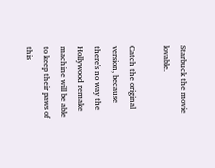Starbuck the movie lovable.

Catch the original version, because there's no way the Hollywood remake machine will be able to keep their paws of this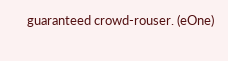guaranteed crowd-rouser. (eOne)